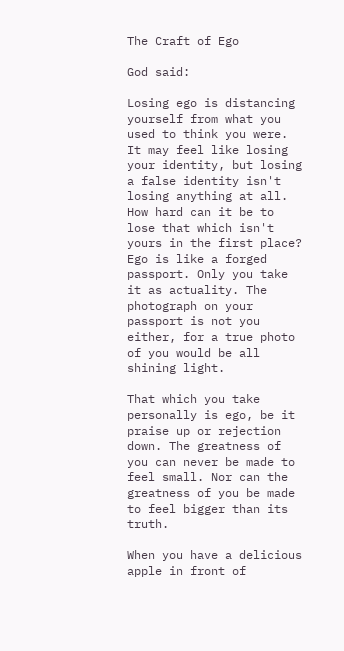The Craft of Ego

God said:

Losing ego is distancing yourself from what you used to think you were. It may feel like losing your identity, but losing a false identity isn't losing anything at all. How hard can it be to lose that which isn't yours in the first place? Ego is like a forged passport. Only you take it as actuality. The photograph on your passport is not you either, for a true photo of you would be all shining light.

That which you take personally is ego, be it praise up or rejection down. The greatness of you can never be made to feel small. Nor can the greatness of you be made to feel bigger than its truth.

When you have a delicious apple in front of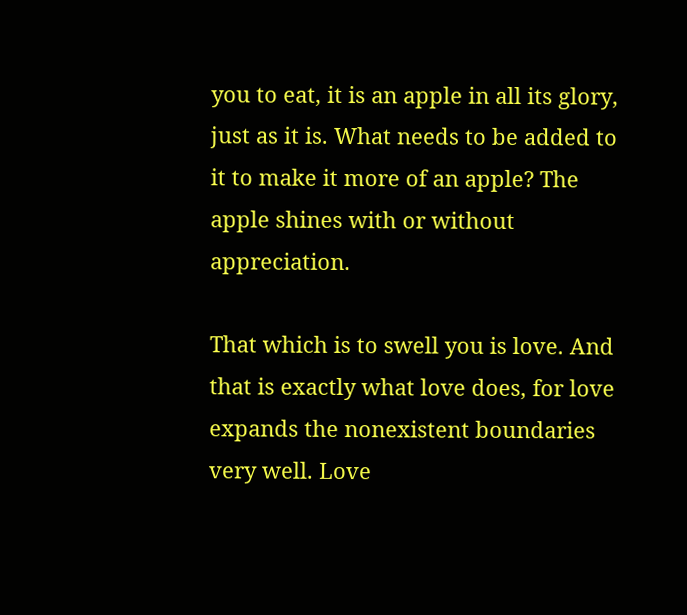you to eat, it is an apple in all its glory, just as it is. What needs to be added to it to make it more of an apple? The apple shines with or without appreciation.

That which is to swell you is love. And that is exactly what love does, for love expands the nonexistent boundaries very well. Love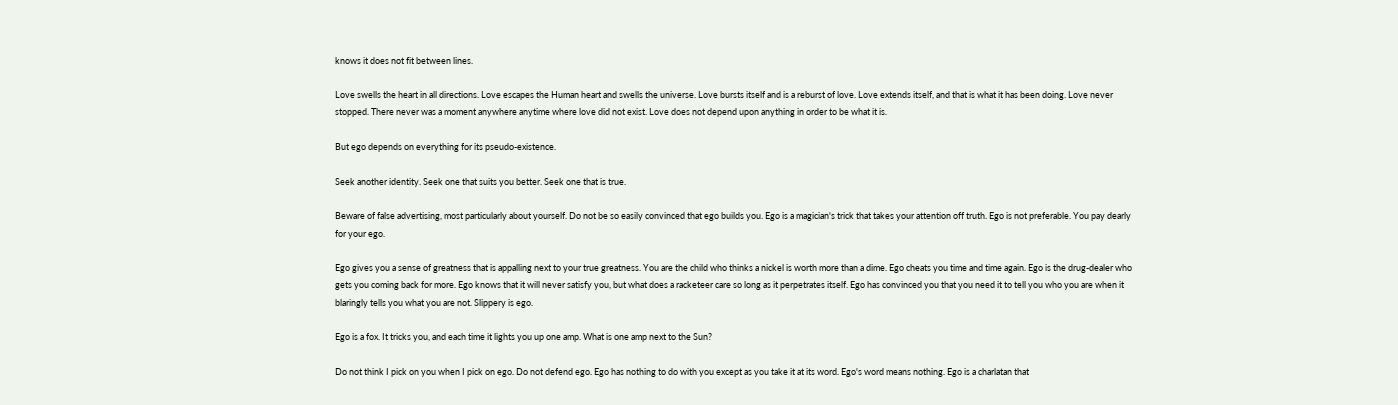knows it does not fit between lines.

Love swells the heart in all directions. Love escapes the Human heart and swells the universe. Love bursts itself and is a reburst of love. Love extends itself, and that is what it has been doing. Love never stopped. There never was a moment anywhere anytime where love did not exist. Love does not depend upon anything in order to be what it is.

But ego depends on everything for its pseudo-existence.

Seek another identity. Seek one that suits you better. Seek one that is true.

Beware of false advertising, most particularly about yourself. Do not be so easily convinced that ego builds you. Ego is a magician's trick that takes your attention off truth. Ego is not preferable. You pay dearly for your ego.

Ego gives you a sense of greatness that is appalling next to your true greatness. You are the child who thinks a nickel is worth more than a dime. Ego cheats you time and time again. Ego is the drug-dealer who gets you coming back for more. Ego knows that it will never satisfy you, but what does a racketeer care so long as it perpetrates itself. Ego has convinced you that you need it to tell you who you are when it blaringly tells you what you are not. Slippery is ego.

Ego is a fox. It tricks you, and each time it lights you up one amp. What is one amp next to the Sun?

Do not think I pick on you when I pick on ego. Do not defend ego. Ego has nothing to do with you except as you take it at its word. Ego's word means nothing. Ego is a charlatan that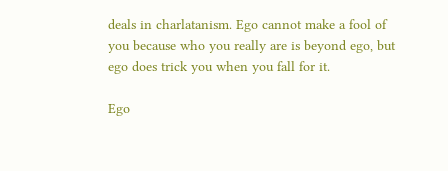deals in charlatanism. Ego cannot make a fool of you because who you really are is beyond ego, but ego does trick you when you fall for it.

Ego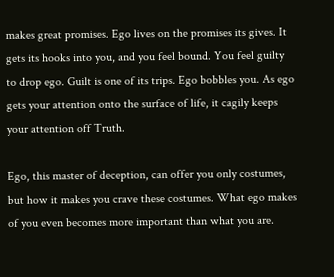makes great promises. Ego lives on the promises its gives. It gets its hooks into you, and you feel bound. You feel guilty to drop ego. Guilt is one of its trips. Ego bobbles you. As ego gets your attention onto the surface of life, it cagily keeps your attention off Truth.

Ego, this master of deception, can offer you only costumes, but how it makes you crave these costumes. What ego makes of you even becomes more important than what you are.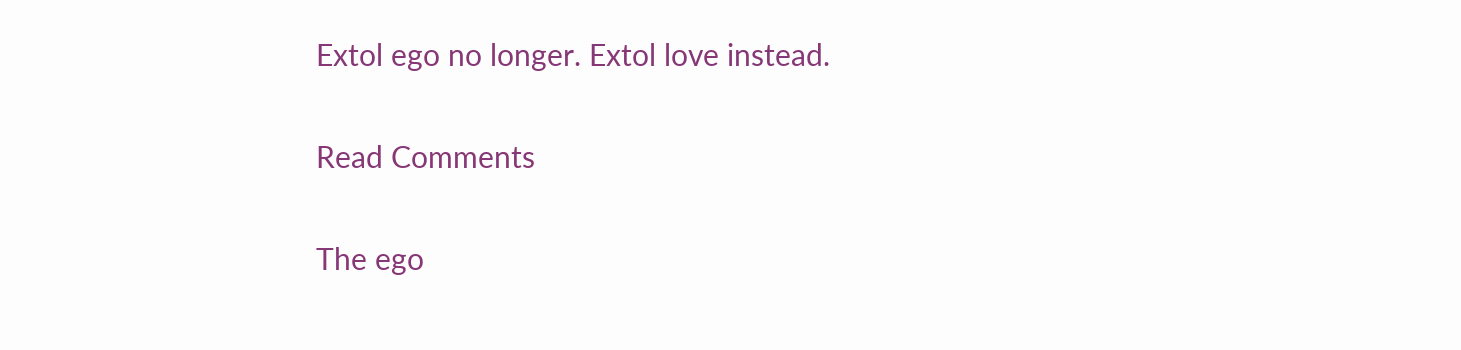Extol ego no longer. Extol love instead.

Read Comments

The ego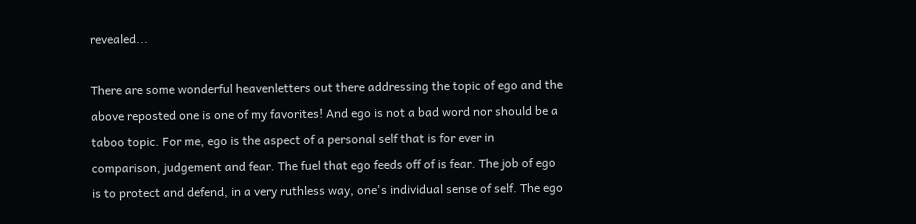revealed...

There are some wonderful heavenletters out there addressing the topic of ego and the above reposted one is one of my favorites! And ego is not a bad word nor should be a taboo topic. For me, ego is the aspect of a personal self that is for ever in comparison, judgement and fear. The fuel that ego feeds off of is fear. The job of ego is to protect and defend, in a very ruthless way, one's individual sense of self. The ego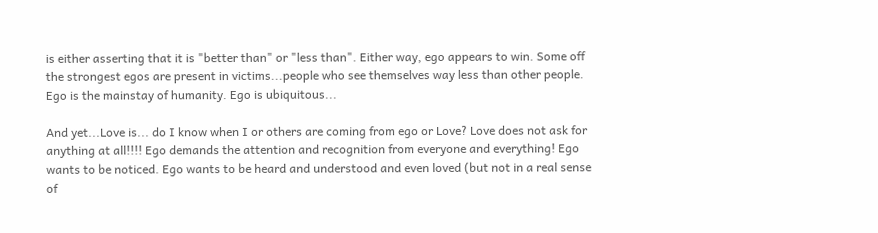is either asserting that it is "better than" or "less than". Either way, ego appears to win. Some off the strongest egos are present in victims...people who see themselves way less than other people. Ego is the mainstay of humanity. Ego is ubiquitous...

And yet...Love is... do I know when I or others are coming from ego or Love? Love does not ask for anything at all!!!! Ego demands the attention and recognition from everyone and everything! Ego wants to be noticed. Ego wants to be heard and understood and even loved (but not in a real sense of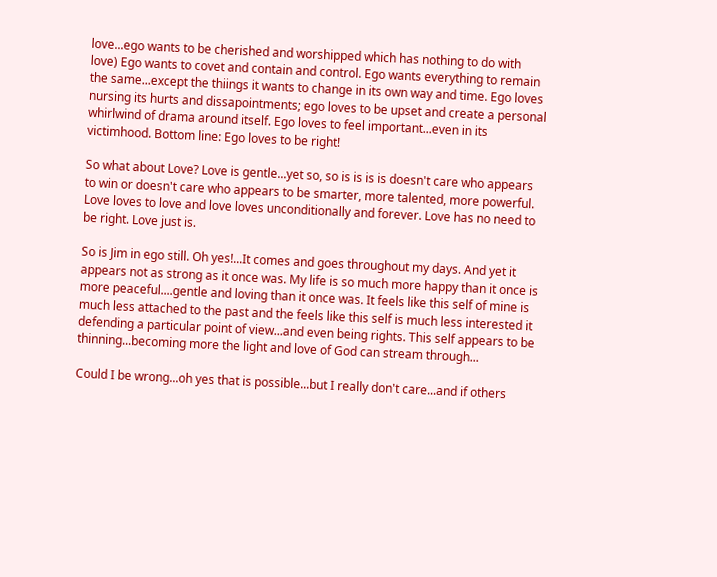love...ego wants to be cherished and worshipped which has nothing to do with love) Ego wants to covet and contain and control. Ego wants everything to remain the same...except the thiings it wants to change in its own way and time. Ego loves nursing its hurts and dissapointments; ego loves to be upset and create a personal whirlwind of drama around itself. Ego loves to feel important...even in its victimhood. Bottom line: Ego loves to be right!

So what about Love? Love is gentle...yet so, so is is is is doesn't care who appears to win or doesn't care who appears to be smarter, more talented, more powerful. Love loves to love and love loves unconditionally and forever. Love has no need to be right. Love just is.

So is Jim in ego still. Oh yes!...It comes and goes throughout my days. And yet it appears not as strong as it once was. My life is so much more happy than it once is more peaceful....gentle and loving than it once was. It feels like this self of mine is much less attached to the past and the feels like this self is much less interested it defending a particular point of view...and even being rights. This self appears to be thinning...becoming more the light and love of God can stream through...

Could I be wrong...oh yes that is possible...but I really don't care...and if others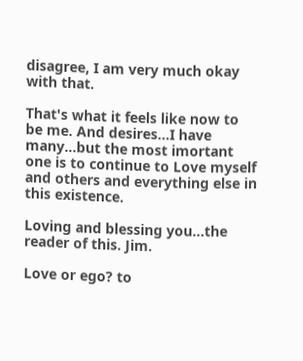disagree, I am very much okay with that.

That's what it feels like now to be me. And desires...I have many...but the most imortant one is to continue to Love myself and others and everything else in this existence.

Loving and blessing you...the reader of this. Jim.

Love or ego? to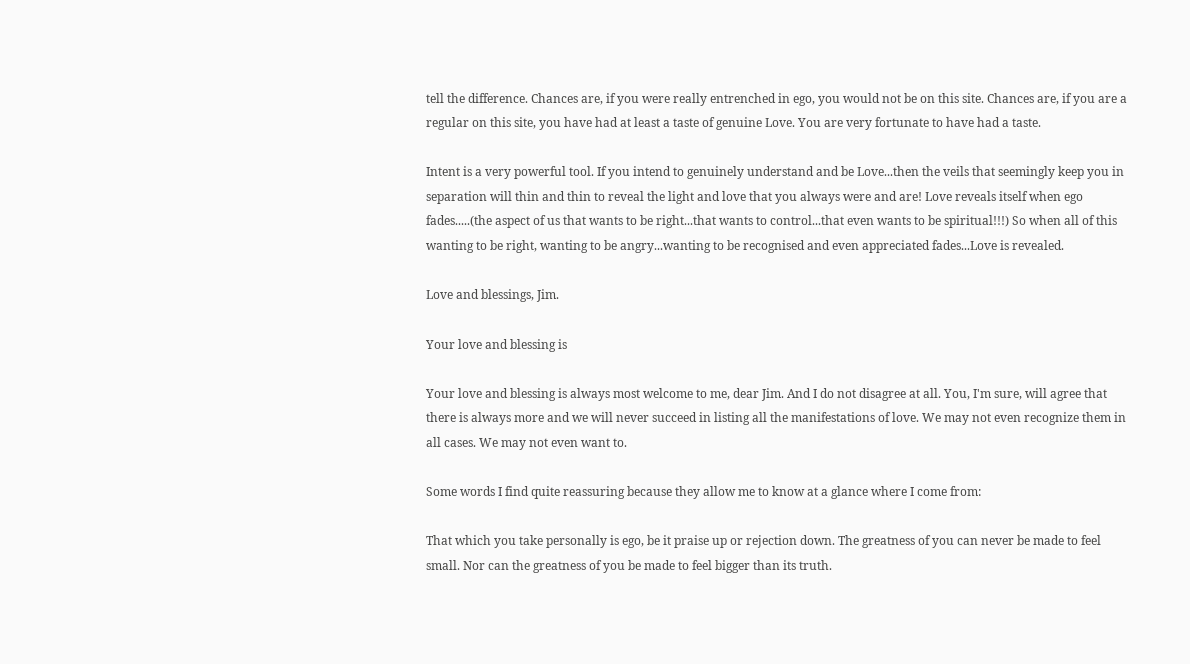tell the difference. Chances are, if you were really entrenched in ego, you would not be on this site. Chances are, if you are a regular on this site, you have had at least a taste of genuine Love. You are very fortunate to have had a taste.

Intent is a very powerful tool. If you intend to genuinely understand and be Love...then the veils that seemingly keep you in separation will thin and thin to reveal the light and love that you always were and are! Love reveals itself when ego fades.....(the aspect of us that wants to be right...that wants to control...that even wants to be spiritual!!!) So when all of this wanting to be right, wanting to be angry...wanting to be recognised and even appreciated fades...Love is revealed.

Love and blessings, Jim.

Your love and blessing is

Your love and blessing is always most welcome to me, dear Jim. And I do not disagree at all. You, I'm sure, will agree that there is always more and we will never succeed in listing all the manifestations of love. We may not even recognize them in all cases. We may not even want to.

Some words I find quite reassuring because they allow me to know at a glance where I come from:

That which you take personally is ego, be it praise up or rejection down. The greatness of you can never be made to feel small. Nor can the greatness of you be made to feel bigger than its truth.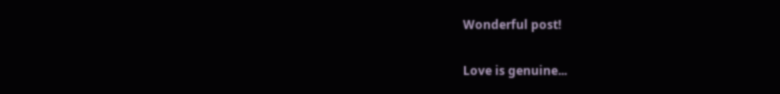Wonderful post!

Love is genuine...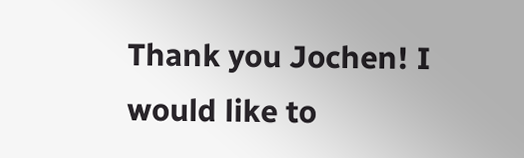Thank you Jochen! I would like to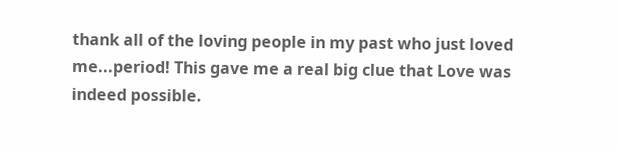thank all of the loving people in my past who just loved me...period! This gave me a real big clue that Love was indeed possible.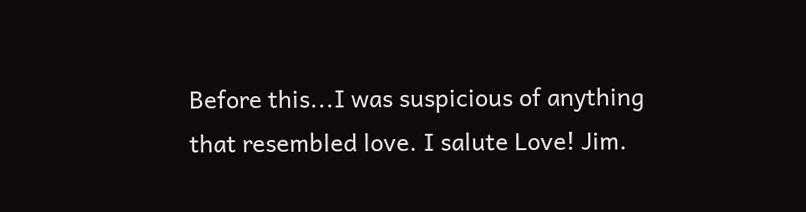Before this...I was suspicious of anything that resembled love. I salute Love! Jim.